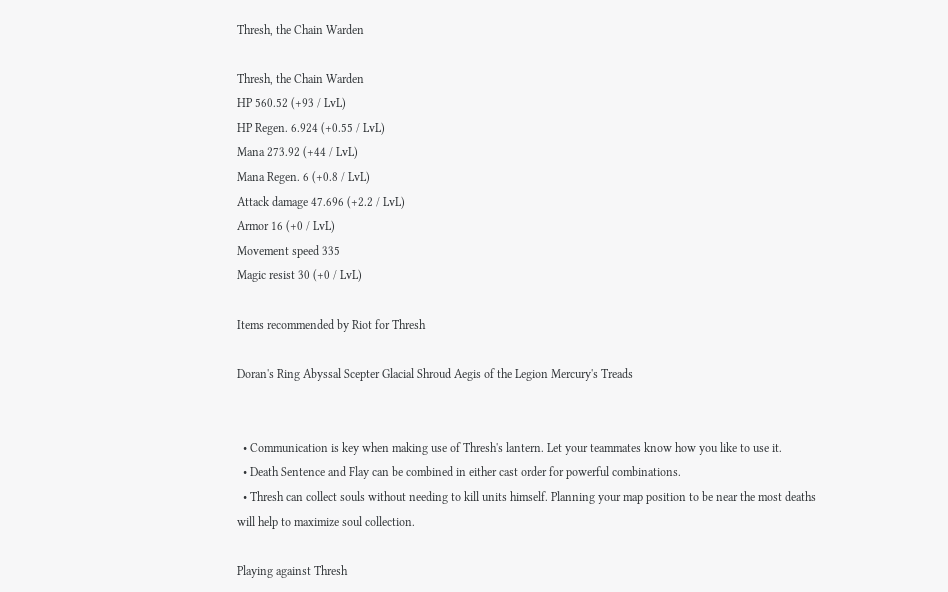Thresh, the Chain Warden

Thresh, the Chain Warden
HP 560.52 (+93 / LvL)
HP Regen. 6.924 (+0.55 / LvL)
Mana 273.92 (+44 / LvL)
Mana Regen. 6 (+0.8 / LvL)
Attack damage 47.696 (+2.2 / LvL)
Armor 16 (+0 / LvL)
Movement speed 335
Magic resist 30 (+0 / LvL)

Items recommended by Riot for Thresh

Doran's Ring Abyssal Scepter Glacial Shroud Aegis of the Legion Mercury's Treads


  • Communication is key when making use of Thresh's lantern. Let your teammates know how you like to use it.
  • Death Sentence and Flay can be combined in either cast order for powerful combinations.
  • Thresh can collect souls without needing to kill units himself. Planning your map position to be near the most deaths will help to maximize soul collection.

Playing against Thresh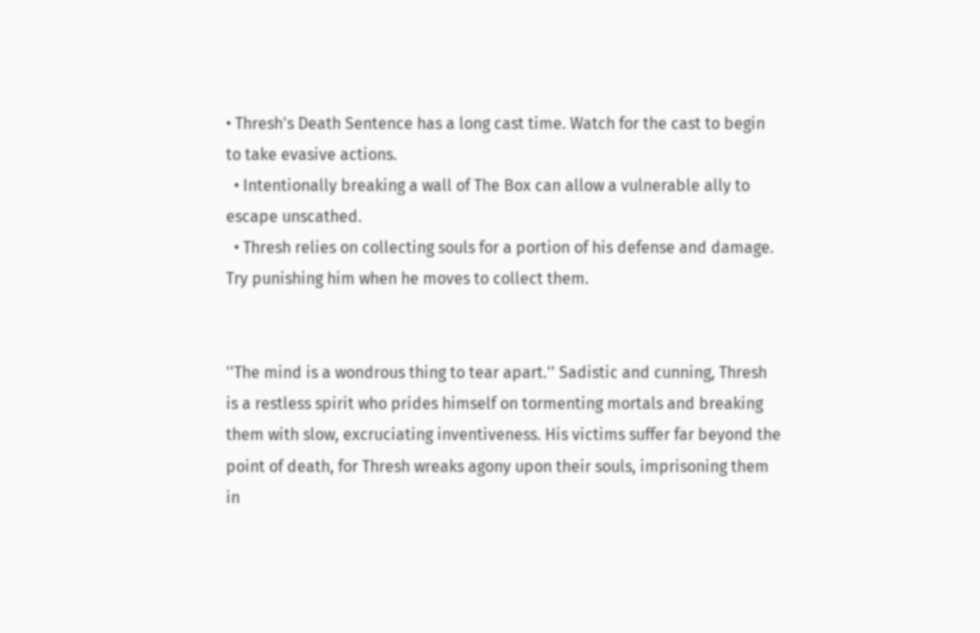• Thresh's Death Sentence has a long cast time. Watch for the cast to begin to take evasive actions.
  • Intentionally breaking a wall of The Box can allow a vulnerable ally to escape unscathed.
  • Thresh relies on collecting souls for a portion of his defense and damage. Try punishing him when he moves to collect them.


''The mind is a wondrous thing to tear apart.'' Sadistic and cunning, Thresh is a restless spirit who prides himself on tormenting mortals and breaking them with slow, excruciating inventiveness. His victims suffer far beyond the point of death, for Thresh wreaks agony upon their souls, imprisoning them in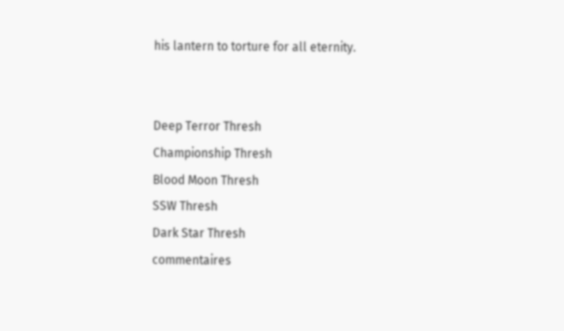his lantern to torture for all eternity.


Deep Terror Thresh
Championship Thresh
Blood Moon Thresh
SSW Thresh
Dark Star Thresh
commentaires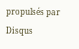propulsés par Disqus